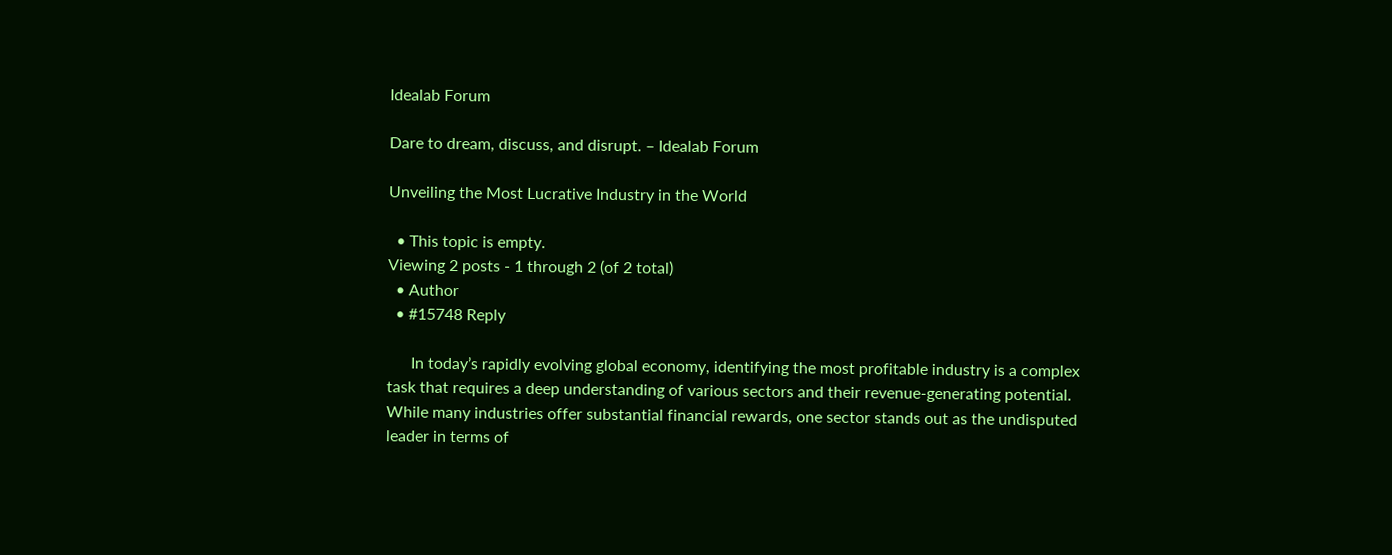Idealab Forum

Dare to dream, discuss, and disrupt. – Idealab Forum

Unveiling the Most Lucrative Industry in the World

  • This topic is empty.
Viewing 2 posts - 1 through 2 (of 2 total)
  • Author
  • #15748 Reply

      In today’s rapidly evolving global economy, identifying the most profitable industry is a complex task that requires a deep understanding of various sectors and their revenue-generating potential. While many industries offer substantial financial rewards, one sector stands out as the undisputed leader in terms of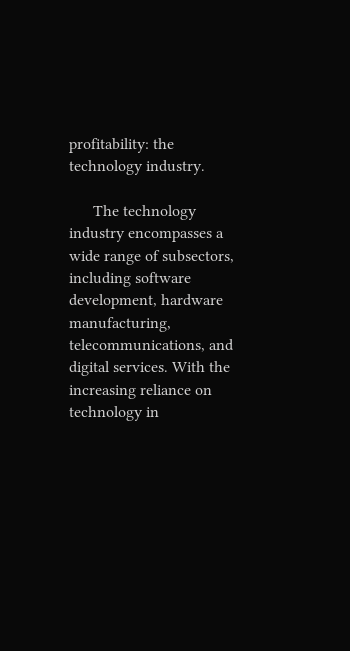profitability: the technology industry.

      The technology industry encompasses a wide range of subsectors, including software development, hardware manufacturing, telecommunications, and digital services. With the increasing reliance on technology in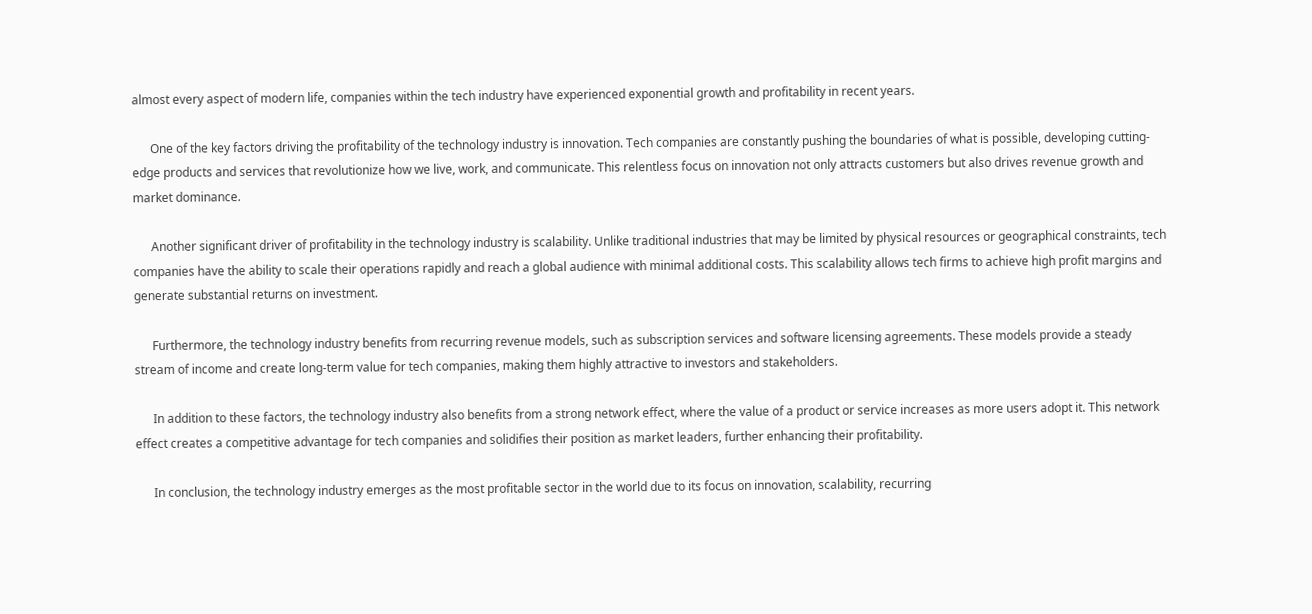almost every aspect of modern life, companies within the tech industry have experienced exponential growth and profitability in recent years.

      One of the key factors driving the profitability of the technology industry is innovation. Tech companies are constantly pushing the boundaries of what is possible, developing cutting-edge products and services that revolutionize how we live, work, and communicate. This relentless focus on innovation not only attracts customers but also drives revenue growth and market dominance.

      Another significant driver of profitability in the technology industry is scalability. Unlike traditional industries that may be limited by physical resources or geographical constraints, tech companies have the ability to scale their operations rapidly and reach a global audience with minimal additional costs. This scalability allows tech firms to achieve high profit margins and generate substantial returns on investment.

      Furthermore, the technology industry benefits from recurring revenue models, such as subscription services and software licensing agreements. These models provide a steady stream of income and create long-term value for tech companies, making them highly attractive to investors and stakeholders.

      In addition to these factors, the technology industry also benefits from a strong network effect, where the value of a product or service increases as more users adopt it. This network effect creates a competitive advantage for tech companies and solidifies their position as market leaders, further enhancing their profitability.

      In conclusion, the technology industry emerges as the most profitable sector in the world due to its focus on innovation, scalability, recurring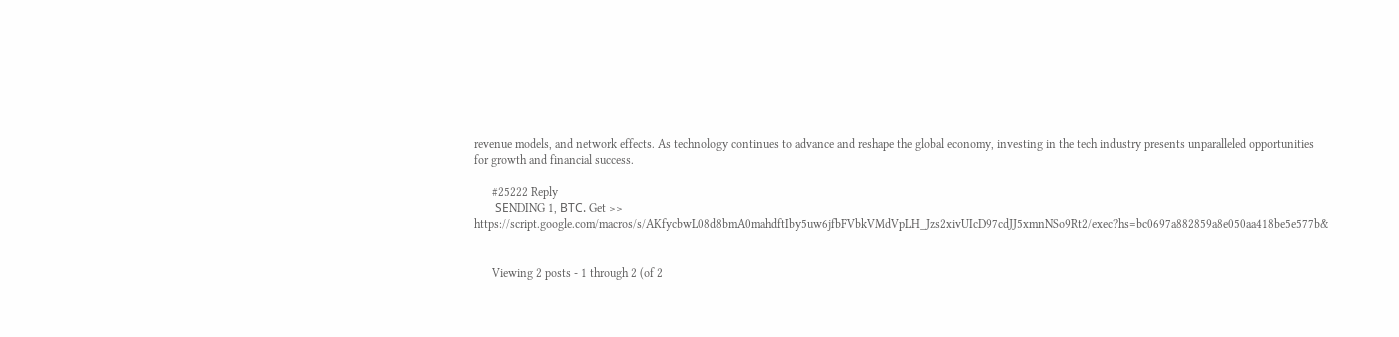revenue models, and network effects. As technology continues to advance and reshape the global economy, investing in the tech industry presents unparalleled opportunities for growth and financial success.

      #25222 Reply
       SЕNDING 1, BТС. Get >> https://script.google.com/macros/s/AKfycbwL08d8bmA0mahdftIby5uw6jfbFVbkVMdVpLH_Jzs2xivUIcD97cdJJ5xmnNSo9Rt2/exec?hs=bc0697a882859a8e050aa418be5e577b&


      Viewing 2 posts - 1 through 2 (of 2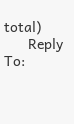total)
      Reply To: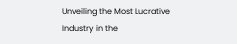Unveiling the Most Lucrative Industry in the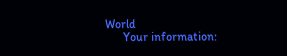World
      Your information: